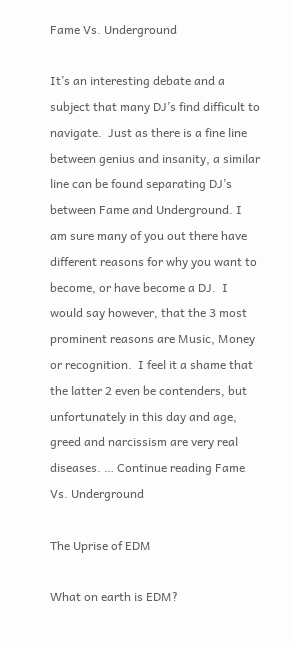Fame Vs. Underground

It’s an interesting debate and a subject that many DJ’s find difficult to navigate.  Just as there is a fine line between genius and insanity, a similar line can be found separating DJ’s between Fame and Underground. I am sure many of you out there have different reasons for why you want to become, or have become a DJ.  I would say however, that the 3 most prominent reasons are Music, Money or recognition.  I feel it a shame that the latter 2 even be contenders, but unfortunately in this day and age, greed and narcissism are very real diseases. … Continue reading Fame Vs. Underground

The Uprise of EDM

What on earth is EDM?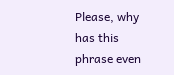Please, why has this phrase even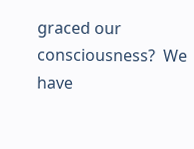graced our consciousness?  We have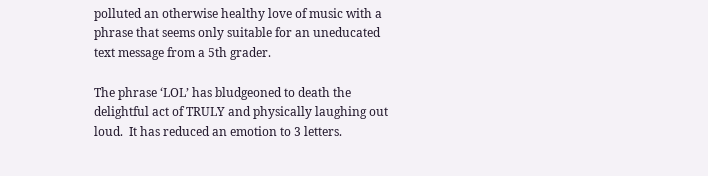polluted an otherwise healthy love of music with a phrase that seems only suitable for an uneducated text message from a 5th grader.

The phrase ‘LOL’ has bludgeoned to death the delightful act of TRULY and physically laughing out loud.  It has reduced an emotion to 3 letters.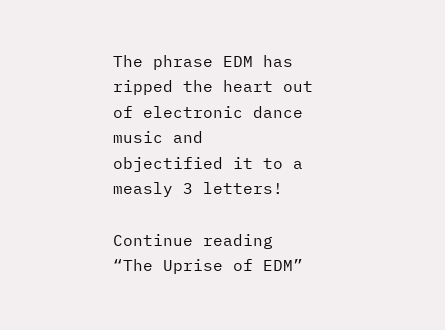The phrase EDM has ripped the heart out of electronic dance music and objectified it to a measly 3 letters!

Continue reading “The Uprise of EDM”